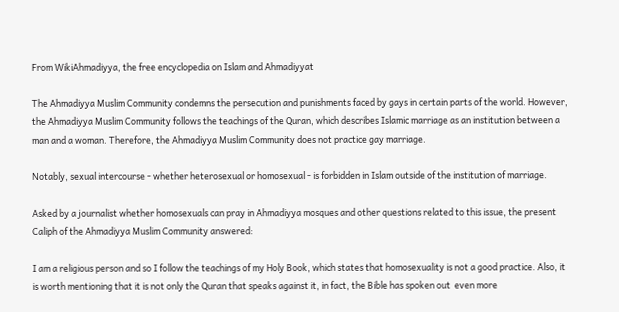From WikiAhmadiyya, the free encyclopedia on Islam and Ahmadiyyat

The Ahmadiyya Muslim Community condemns the persecution and punishments faced by gays in certain parts of the world. However, the Ahmadiyya Muslim Community follows the teachings of the Quran, which describes Islamic marriage as an institution between a man and a woman. Therefore, the Ahmadiyya Muslim Community does not practice gay marriage.

Notably, sexual intercourse - whether heterosexual or homosexual - is forbidden in Islam outside of the institution of marriage.

Asked by a journalist whether homosexuals can pray in Ahmadiyya mosques and other questions related to this issue, the present Caliph of the Ahmadiyya Muslim Community answered:

I am a religious person and so I follow the teachings of my Holy Book, which states that homosexuality is not a good practice. Also, it is worth mentioning that it is not only the Quran that speaks against it, in fact, the Bible has spoken out  even more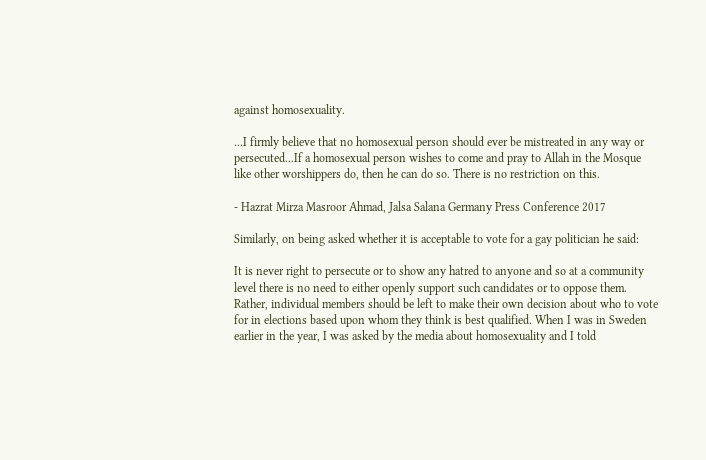against homosexuality.

...I firmly believe that no homosexual person should ever be mistreated in any way or persecuted...If a homosexual person wishes to come and pray to Allah in the Mosque like other worshippers do, then he can do so. There is no restriction on this.

- Hazrat Mirza Masroor Ahmad, Jalsa Salana Germany Press Conference 2017

Similarly, on being asked whether it is acceptable to vote for a gay politician he said:

It is never right to persecute or to show any hatred to anyone and so at a community level there is no need to either openly support such candidates or to oppose them. Rather, individual members should be left to make their own decision about who to vote for in elections based upon whom they think is best qualified. When I was in Sweden earlier in the year, I was asked by the media about homosexuality and I told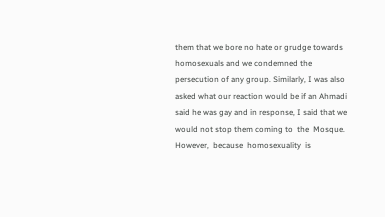them that we bore no hate or grudge towards homosexuals and we condemned the persecution of any group. Similarly, I was also asked what our reaction would be if an Ahmadi said he was gay and in response, I said that we would not stop them coming to  the  Mosque.  However,  because  homosexuality  is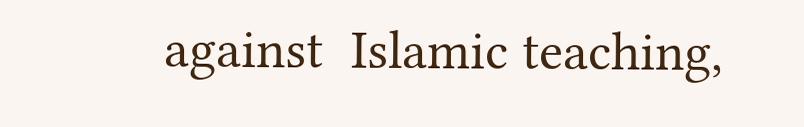against  Islamic teaching,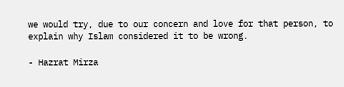we would try, due to our concern and love for that person, to explain why Islam considered it to be wrong.

- Hazrat Mirza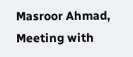Masroor Ahmad, Meeting with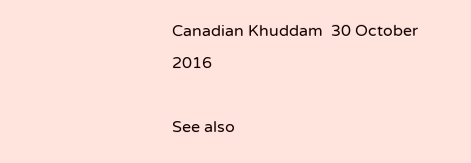Canadian Khuddam  30 October 2016

See also